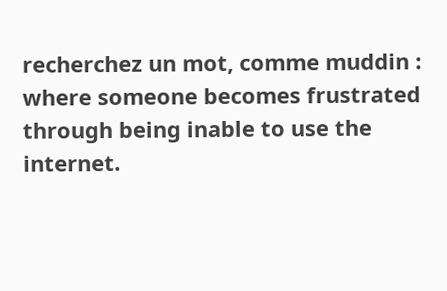recherchez un mot, comme muddin :
where someone becomes frustrated through being inable to use the internet.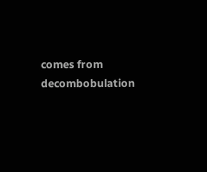comes from decombobulation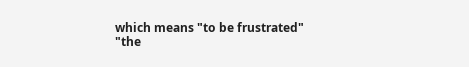which means "to be frustrated"
"the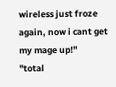wireless just froze again, now i cant get my mage up!"
"total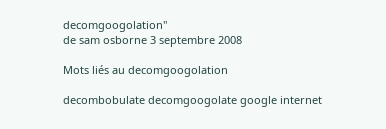decomgoogolation"
de sam osborne 3 septembre 2008

Mots liés au decomgoogolation

decombobulate decomgoogolate google internet